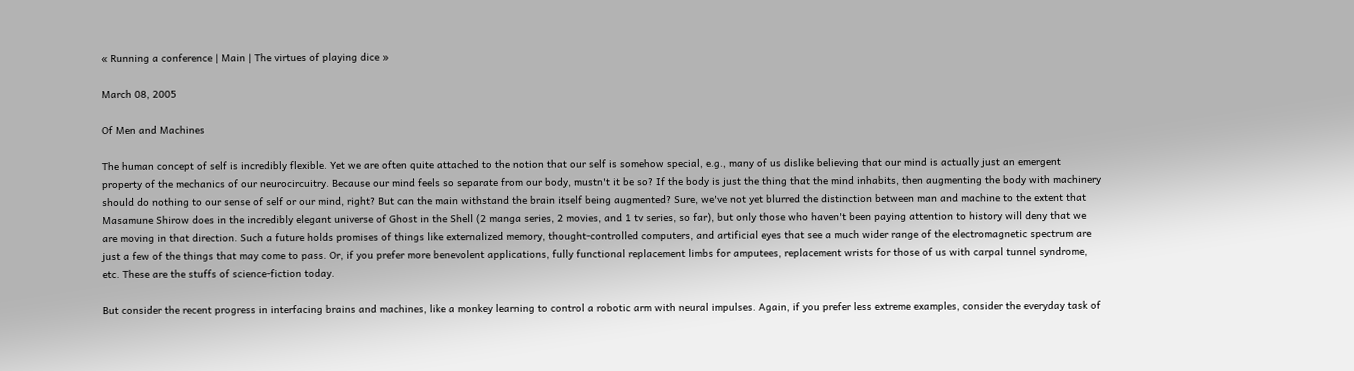« Running a conference | Main | The virtues of playing dice »

March 08, 2005

Of Men and Machines

The human concept of self is incredibly flexible. Yet we are often quite attached to the notion that our self is somehow special, e.g., many of us dislike believing that our mind is actually just an emergent property of the mechanics of our neurocircuitry. Because our mind feels so separate from our body, mustn't it be so? If the body is just the thing that the mind inhabits, then augmenting the body with machinery should do nothing to our sense of self or our mind, right? But can the main withstand the brain itself being augmented? Sure, we've not yet blurred the distinction between man and machine to the extent that Masamune Shirow does in the incredibly elegant universe of Ghost in the Shell (2 manga series, 2 movies, and 1 tv series, so far), but only those who haven't been paying attention to history will deny that we are moving in that direction. Such a future holds promises of things like externalized memory, thought-controlled computers, and artificial eyes that see a much wider range of the electromagnetic spectrum are just a few of the things that may come to pass. Or, if you prefer more benevolent applications, fully functional replacement limbs for amputees, replacement wrists for those of us with carpal tunnel syndrome, etc. These are the stuffs of science-fiction today.

But consider the recent progress in interfacing brains and machines, like a monkey learning to control a robotic arm with neural impulses. Again, if you prefer less extreme examples, consider the everyday task of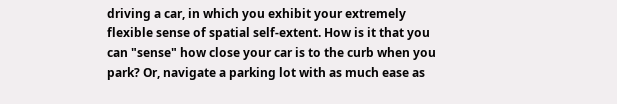driving a car, in which you exhibit your extremely flexible sense of spatial self-extent. How is it that you can "sense" how close your car is to the curb when you park? Or, navigate a parking lot with as much ease as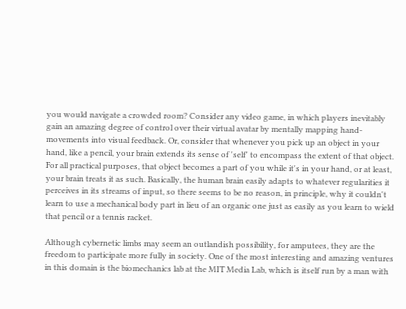you would navigate a crowded room? Consider any video game, in which players inevitably gain an amazing degree of control over their virtual avatar by mentally mapping hand-movements into visual feedback. Or, consider that whenever you pick up an object in your hand, like a pencil, your brain extends its sense of 'self' to encompass the extent of that object. For all practical purposes, that object becomes a part of you while it's in your hand, or at least, your brain treats it as such. Basically, the human brain easily adapts to whatever regularities it perceives in its streams of input, so there seems to be no reason, in principle, why it couldn't learn to use a mechanical body part in lieu of an organic one just as easily as you learn to wield that pencil or a tennis racket.

Although cybernetic limbs may seem an outlandish possibility, for amputees, they are the freedom to participate more fully in society. One of the most interesting and amazing ventures in this domain is the biomechanics lab at the MIT Media Lab, which is itself run by a man with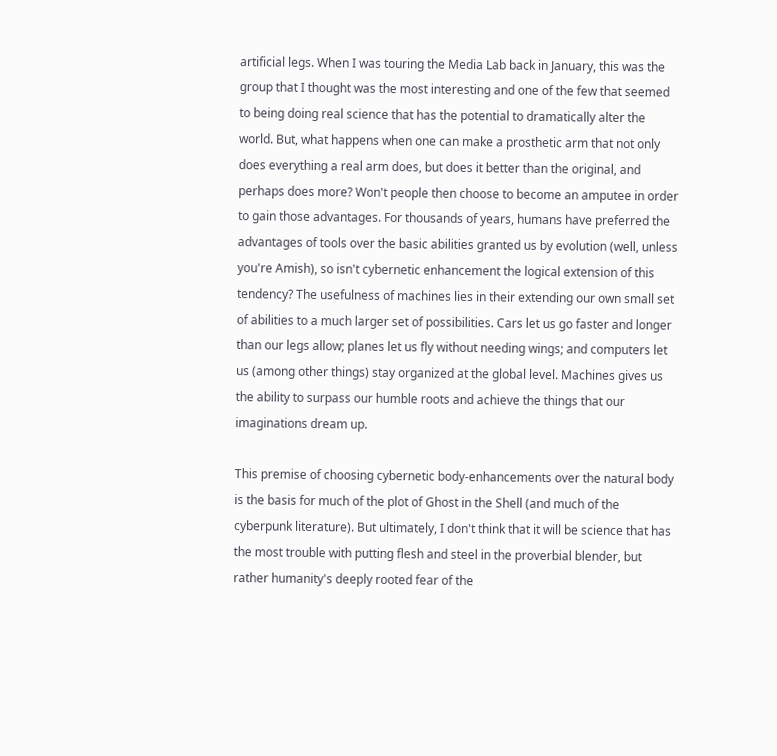artificial legs. When I was touring the Media Lab back in January, this was the group that I thought was the most interesting and one of the few that seemed to being doing real science that has the potential to dramatically alter the world. But, what happens when one can make a prosthetic arm that not only does everything a real arm does, but does it better than the original, and perhaps does more? Won't people then choose to become an amputee in order to gain those advantages. For thousands of years, humans have preferred the advantages of tools over the basic abilities granted us by evolution (well, unless you're Amish), so isn't cybernetic enhancement the logical extension of this tendency? The usefulness of machines lies in their extending our own small set of abilities to a much larger set of possibilities. Cars let us go faster and longer than our legs allow; planes let us fly without needing wings; and computers let us (among other things) stay organized at the global level. Machines gives us the ability to surpass our humble roots and achieve the things that our imaginations dream up.

This premise of choosing cybernetic body-enhancements over the natural body is the basis for much of the plot of Ghost in the Shell (and much of the cyberpunk literature). But ultimately, I don't think that it will be science that has the most trouble with putting flesh and steel in the proverbial blender, but rather humanity's deeply rooted fear of the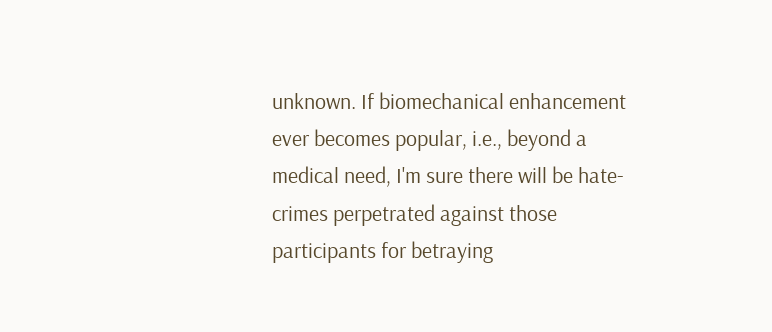unknown. If biomechanical enhancement ever becomes popular, i.e., beyond a medical need, I'm sure there will be hate-crimes perpetrated against those participants for betraying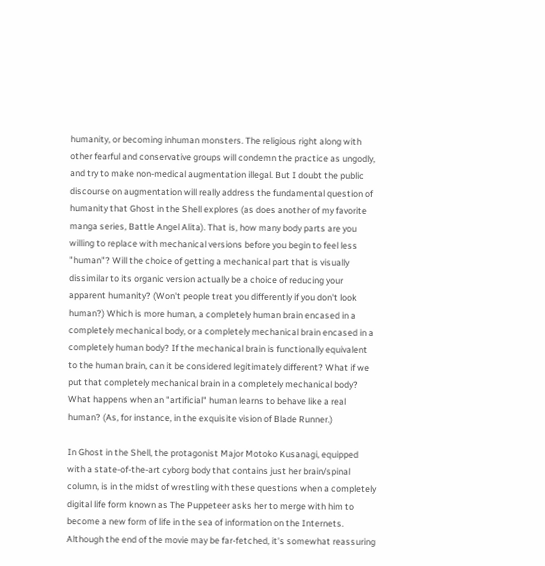humanity, or becoming inhuman monsters. The religious right along with other fearful and conservative groups will condemn the practice as ungodly, and try to make non-medical augmentation illegal. But I doubt the public discourse on augmentation will really address the fundamental question of humanity that Ghost in the Shell explores (as does another of my favorite manga series, Battle Angel Alita). That is, how many body parts are you willing to replace with mechanical versions before you begin to feel less "human"? Will the choice of getting a mechanical part that is visually dissimilar to its organic version actually be a choice of reducing your apparent humanity? (Won't people treat you differently if you don't look human?) Which is more human, a completely human brain encased in a completely mechanical body, or a completely mechanical brain encased in a completely human body? If the mechanical brain is functionally equivalent to the human brain, can it be considered legitimately different? What if we put that completely mechanical brain in a completely mechanical body? What happens when an "artificial" human learns to behave like a real human? (As, for instance, in the exquisite vision of Blade Runner.)

In Ghost in the Shell, the protagonist Major Motoko Kusanagi, equipped with a state-of-the-art cyborg body that contains just her brain/spinal column, is in the midst of wrestling with these questions when a completely digital life form known as The Puppeteer asks her to merge with him to become a new form of life in the sea of information on the Internets. Although the end of the movie may be far-fetched, it's somewhat reassuring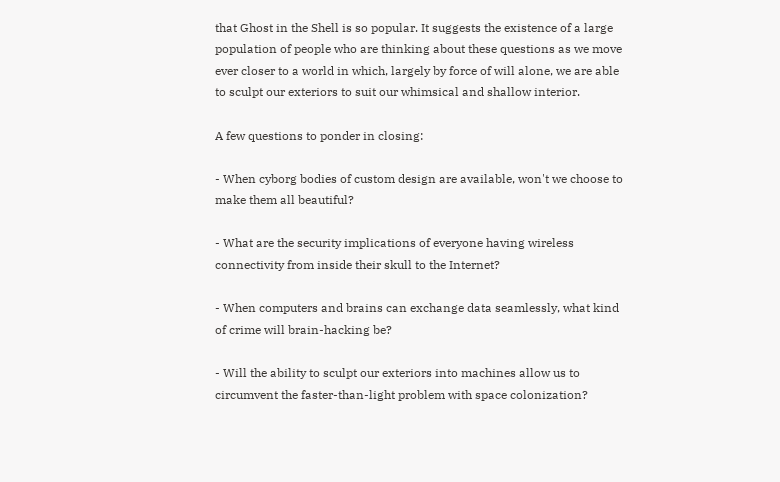that Ghost in the Shell is so popular. It suggests the existence of a large population of people who are thinking about these questions as we move ever closer to a world in which, largely by force of will alone, we are able to sculpt our exteriors to suit our whimsical and shallow interior.

A few questions to ponder in closing:

- When cyborg bodies of custom design are available, won't we choose to make them all beautiful?

- What are the security implications of everyone having wireless connectivity from inside their skull to the Internet?

- When computers and brains can exchange data seamlessly, what kind of crime will brain-hacking be?

- Will the ability to sculpt our exteriors into machines allow us to circumvent the faster-than-light problem with space colonization?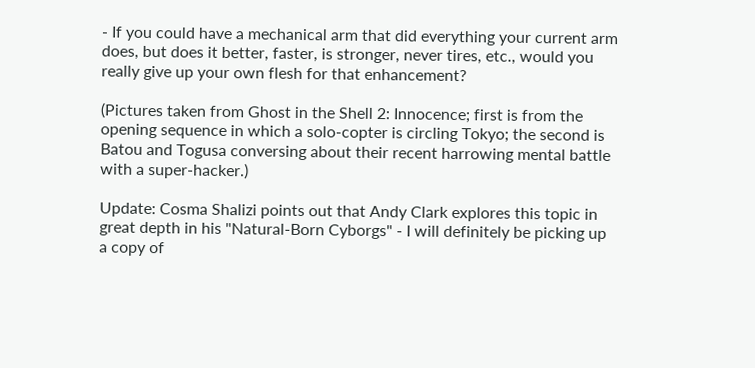- If you could have a mechanical arm that did everything your current arm does, but does it better, faster, is stronger, never tires, etc., would you really give up your own flesh for that enhancement?

(Pictures taken from Ghost in the Shell 2: Innocence; first is from the opening sequence in which a solo-copter is circling Tokyo; the second is Batou and Togusa conversing about their recent harrowing mental battle with a super-hacker.)

Update: Cosma Shalizi points out that Andy Clark explores this topic in great depth in his "Natural-Born Cyborgs" - I will definitely be picking up a copy of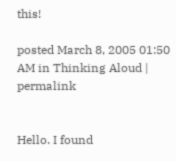this!

posted March 8, 2005 01:50 AM in Thinking Aloud | permalink


Hello. I found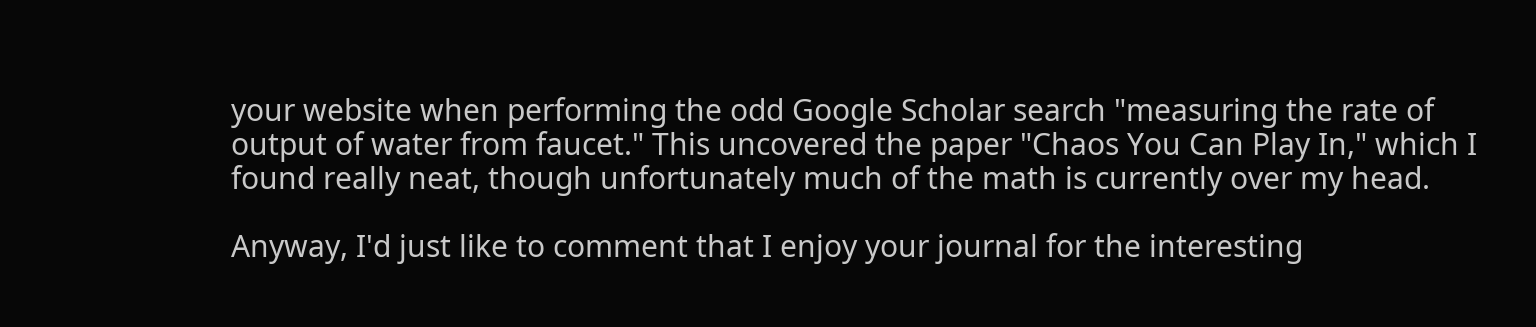your website when performing the odd Google Scholar search "measuring the rate of output of water from faucet." This uncovered the paper "Chaos You Can Play In," which I found really neat, though unfortunately much of the math is currently over my head.

Anyway, I'd just like to comment that I enjoy your journal for the interesting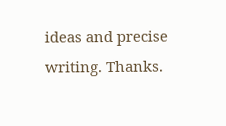ideas and precise writing. Thanks.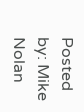Posted by: Mike Nolan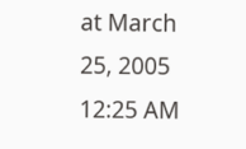at March 25, 2005 12:25 AM